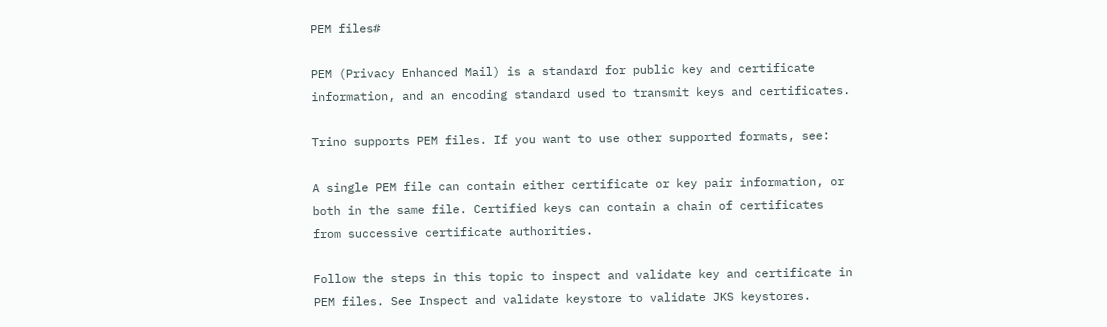PEM files#

PEM (Privacy Enhanced Mail) is a standard for public key and certificate information, and an encoding standard used to transmit keys and certificates.

Trino supports PEM files. If you want to use other supported formats, see:

A single PEM file can contain either certificate or key pair information, or both in the same file. Certified keys can contain a chain of certificates from successive certificate authorities.

Follow the steps in this topic to inspect and validate key and certificate in PEM files. See Inspect and validate keystore to validate JKS keystores.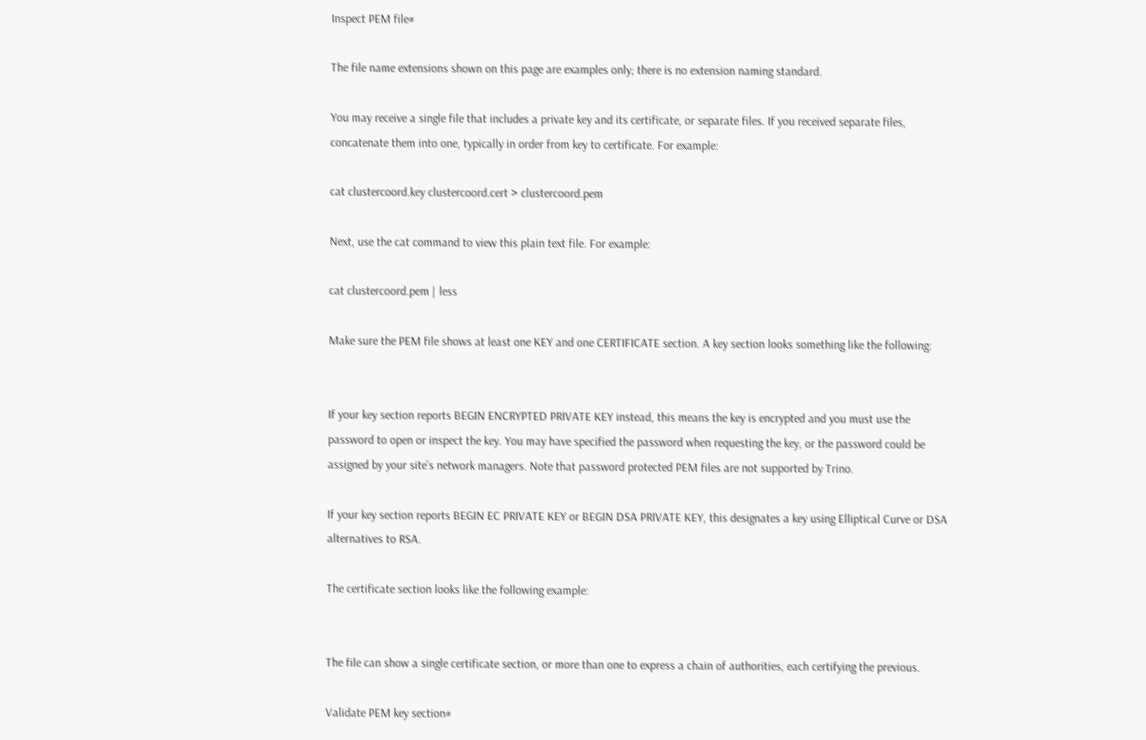Inspect PEM file#

The file name extensions shown on this page are examples only; there is no extension naming standard.

You may receive a single file that includes a private key and its certificate, or separate files. If you received separate files, concatenate them into one, typically in order from key to certificate. For example:

cat clustercoord.key clustercoord.cert > clustercoord.pem

Next, use the cat command to view this plain text file. For example:

cat clustercoord.pem | less

Make sure the PEM file shows at least one KEY and one CERTIFICATE section. A key section looks something like the following:


If your key section reports BEGIN ENCRYPTED PRIVATE KEY instead, this means the key is encrypted and you must use the password to open or inspect the key. You may have specified the password when requesting the key, or the password could be assigned by your site’s network managers. Note that password protected PEM files are not supported by Trino.

If your key section reports BEGIN EC PRIVATE KEY or BEGIN DSA PRIVATE KEY, this designates a key using Elliptical Curve or DSA alternatives to RSA.

The certificate section looks like the following example:


The file can show a single certificate section, or more than one to express a chain of authorities, each certifying the previous.

Validate PEM key section#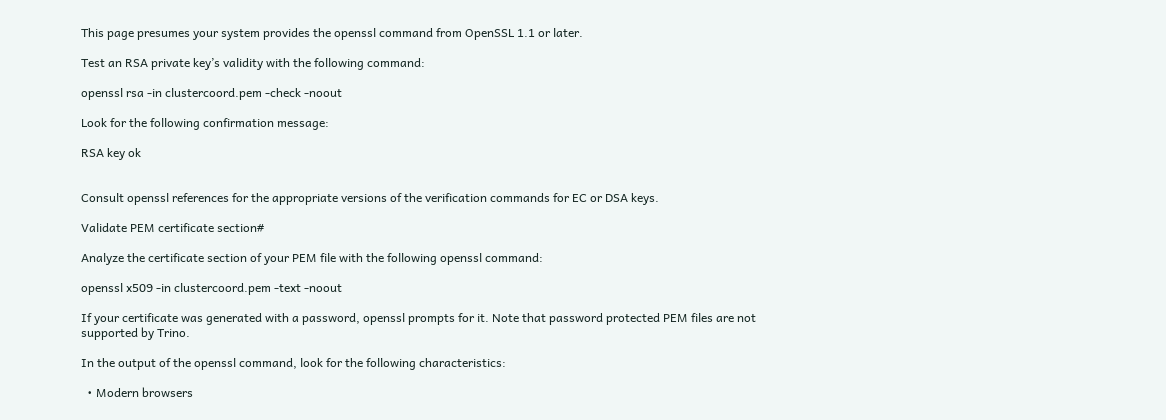This page presumes your system provides the openssl command from OpenSSL 1.1 or later.

Test an RSA private key’s validity with the following command:

openssl rsa -in clustercoord.pem -check -noout

Look for the following confirmation message:

RSA key ok


Consult openssl references for the appropriate versions of the verification commands for EC or DSA keys.

Validate PEM certificate section#

Analyze the certificate section of your PEM file with the following openssl command:

openssl x509 -in clustercoord.pem -text -noout

If your certificate was generated with a password, openssl prompts for it. Note that password protected PEM files are not supported by Trino.

In the output of the openssl command, look for the following characteristics:

  • Modern browsers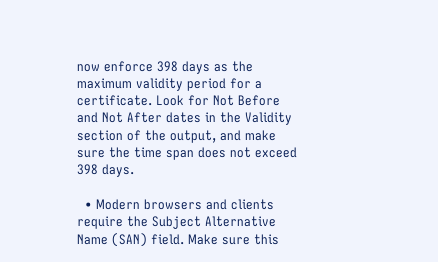now enforce 398 days as the maximum validity period for a certificate. Look for Not Before and Not After dates in the Validity section of the output, and make sure the time span does not exceed 398 days.

  • Modern browsers and clients require the Subject Alternative Name (SAN) field. Make sure this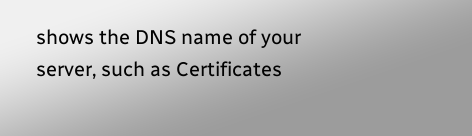shows the DNS name of your server, such as Certificates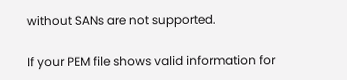without SANs are not supported.

If your PEM file shows valid information for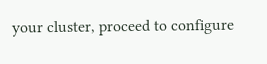your cluster, proceed to configure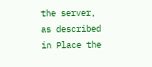the server, as described in Place the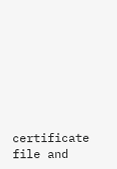certificate file and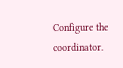Configure the coordinator.